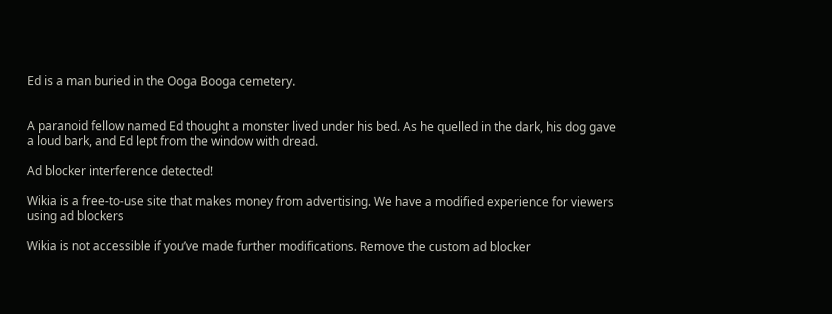Ed is a man buried in the Ooga Booga cemetery.


A paranoid fellow named Ed thought a monster lived under his bed. As he quelled in the dark, his dog gave a loud bark, and Ed lept from the window with dread.

Ad blocker interference detected!

Wikia is a free-to-use site that makes money from advertising. We have a modified experience for viewers using ad blockers

Wikia is not accessible if you’ve made further modifications. Remove the custom ad blocker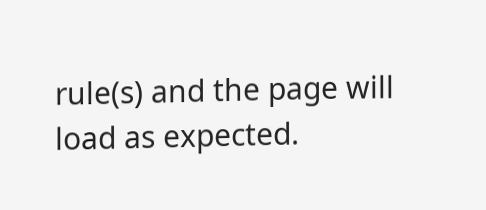rule(s) and the page will load as expected.